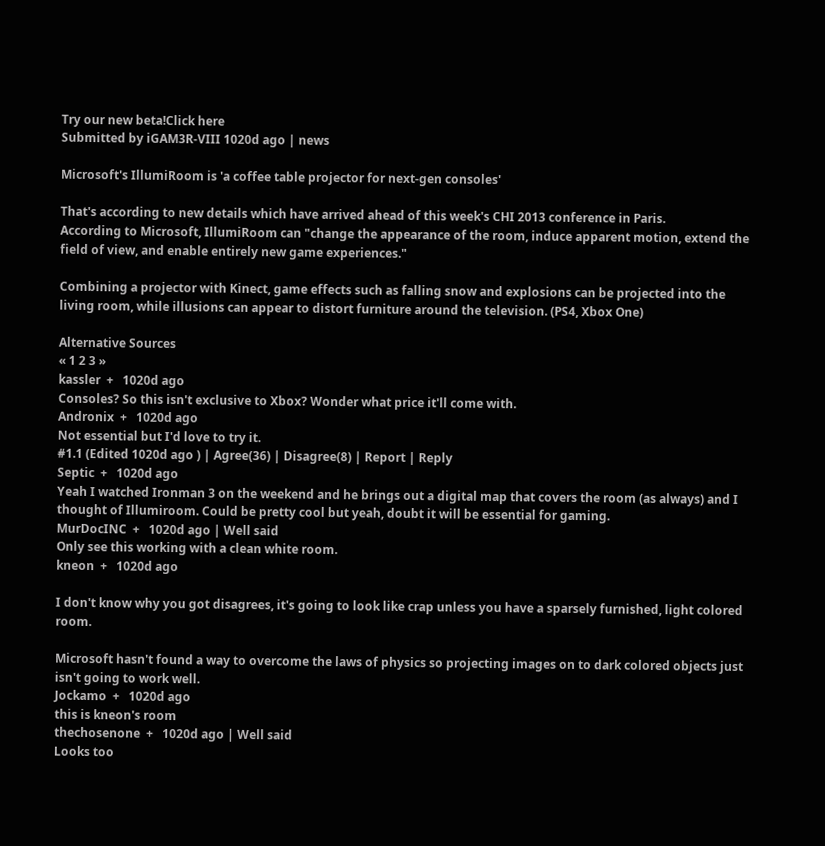Try our new beta!Click here
Submitted by iGAM3R-VIII 1020d ago | news

Microsoft's IllumiRoom is 'a coffee table projector for next-gen consoles'

That's according to new details which have arrived ahead of this week's CHI 2013 conference in Paris.
According to Microsoft, IllumiRoom can "change the appearance of the room, induce apparent motion, extend the field of view, and enable entirely new game experiences."

Combining a projector with Kinect, game effects such as falling snow and explosions can be projected into the living room, while illusions can appear to distort furniture around the television. (PS4, Xbox One)

Alternative Sources
« 1 2 3 »
kassler  +   1020d ago
Consoles? So this isn't exclusive to Xbox? Wonder what price it'll come with.
Andronix  +   1020d ago
Not essential but I'd love to try it.
#1.1 (Edited 1020d ago ) | Agree(36) | Disagree(8) | Report | Reply
Septic  +   1020d ago
Yeah I watched Ironman 3 on the weekend and he brings out a digital map that covers the room (as always) and I thought of Illumiroom. Could be pretty cool but yeah, doubt it will be essential for gaming.
MurDocINC  +   1020d ago | Well said
Only see this working with a clean white room.
kneon  +   1020d ago

I don't know why you got disagrees, it's going to look like crap unless you have a sparsely furnished, light colored room.

Microsoft hasn't found a way to overcome the laws of physics so projecting images on to dark colored objects just isn't going to work well.
Jockamo  +   1020d ago
this is kneon's room
thechosenone  +   1020d ago | Well said
Looks too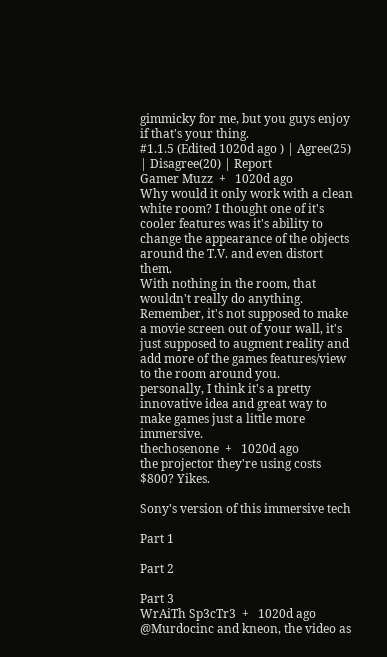gimmicky for me, but you guys enjoy if that's your thing.
#1.1.5 (Edited 1020d ago ) | Agree(25) | Disagree(20) | Report
Gamer Muzz  +   1020d ago
Why would it only work with a clean white room? I thought one of it's cooler features was it's ability to change the appearance of the objects around the T.V. and even distort them.
With nothing in the room, that wouldn't really do anything.
Remember, it's not supposed to make a movie screen out of your wall, it's just supposed to augment reality and add more of the games features/view to the room around you.
personally, I think it's a pretty innovative idea and great way to make games just a little more immersive.
thechosenone  +   1020d ago
the projector they're using costs $800? Yikes.

Sony's version of this immersive tech

Part 1

Part 2

Part 3
WrAiTh Sp3cTr3  +   1020d ago
@Murdocinc and kneon, the video as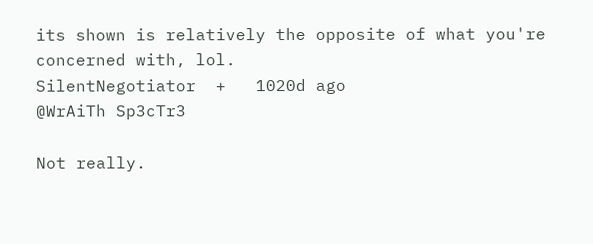its shown is relatively the opposite of what you're concerned with, lol.
SilentNegotiator  +   1020d ago
@WrAiTh Sp3cTr3

Not really.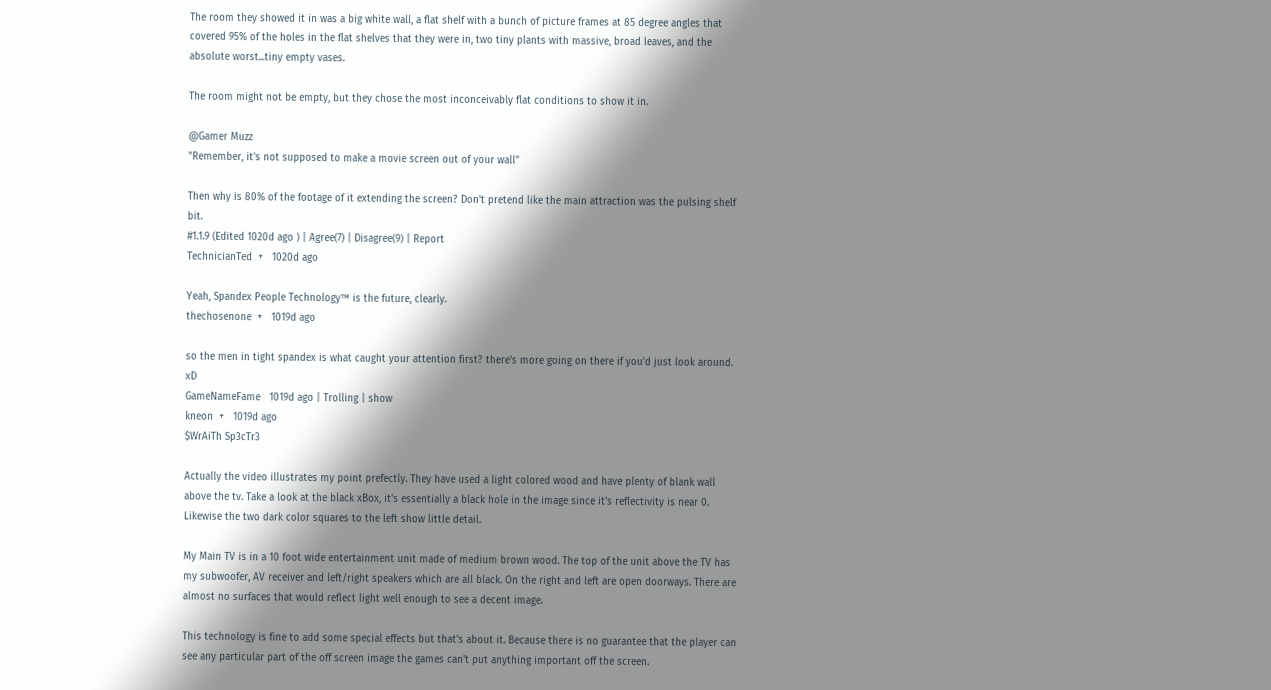The room they showed it in was a big white wall, a flat shelf with a bunch of picture frames at 85 degree angles that covered 95% of the holes in the flat shelves that they were in, two tiny plants with massive, broad leaves, and the absolute worst...tiny empty vases.

The room might not be empty, but they chose the most inconceivably flat conditions to show it in.

@Gamer Muzz
"Remember, it's not supposed to make a movie screen out of your wall"

Then why is 80% of the footage of it extending the screen? Don't pretend like the main attraction was the pulsing shelf bit.
#1.1.9 (Edited 1020d ago ) | Agree(7) | Disagree(9) | Report
TechnicianTed  +   1020d ago

Yeah, Spandex People Technology™ is the future, clearly.
thechosenone  +   1019d ago

so the men in tight spandex is what caught your attention first? there's more going on there if you'd just look around. xD
GameNameFame   1019d ago | Trolling | show
kneon  +   1019d ago
$WrAiTh Sp3cTr3

Actually the video illustrates my point prefectly. They have used a light colored wood and have plenty of blank wall above the tv. Take a look at the black xBox, it's essentially a black hole in the image since it's reflectivity is near 0. Likewise the two dark color squares to the left show little detail.

My Main TV is in a 10 foot wide entertainment unit made of medium brown wood. The top of the unit above the TV has my subwoofer, AV receiver and left/right speakers which are all black. On the right and left are open doorways. There are almost no surfaces that would reflect light well enough to see a decent image.

This technology is fine to add some special effects but that's about it. Because there is no guarantee that the player can see any particular part of the off screen image the games can't put anything important off the screen.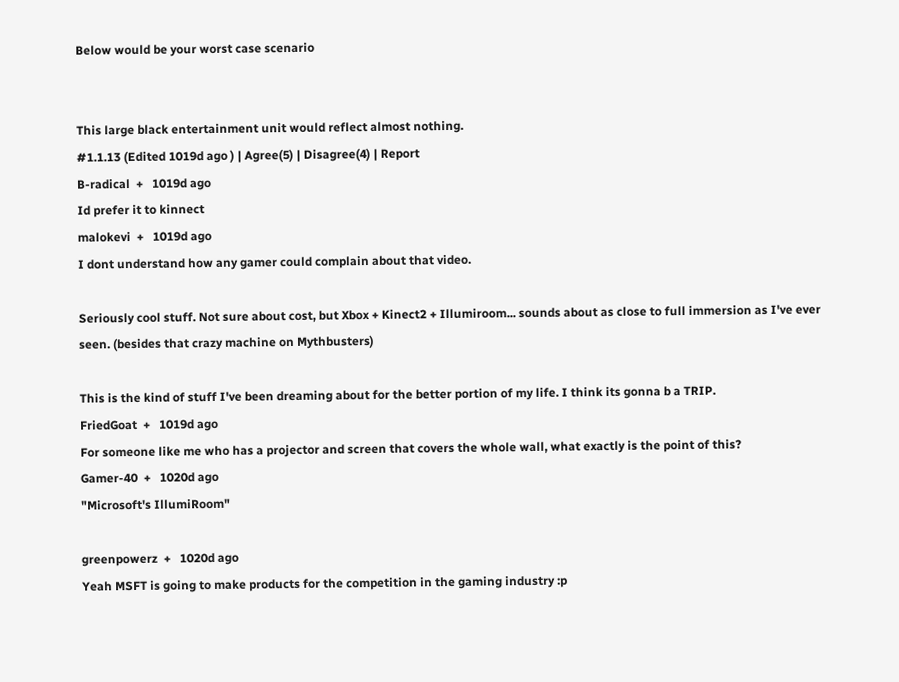Below would be your worst case scenario


This large black entertainment unit would reflect almost nothing.
#1.1.13 (Edited 1019d ago ) | Agree(5) | Disagree(4) | Report
B-radical  +   1019d ago
Id prefer it to kinnect
malokevi  +   1019d ago
I dont understand how any gamer could complain about that video.

Seriously cool stuff. Not sure about cost, but Xbox + Kinect2 + Illumiroom... sounds about as close to full immersion as I've ever seen. (besides that crazy machine on Mythbusters)

This is the kind of stuff I've been dreaming about for the better portion of my life. I think its gonna b a TRIP.
FriedGoat  +   1019d ago
For someone like me who has a projector and screen that covers the whole wall, what exactly is the point of this?
Gamer-40  +   1020d ago
"Microsoft's IllumiRoom"

greenpowerz  +   1020d ago
Yeah MSFT is going to make products for the competition in the gaming industry :p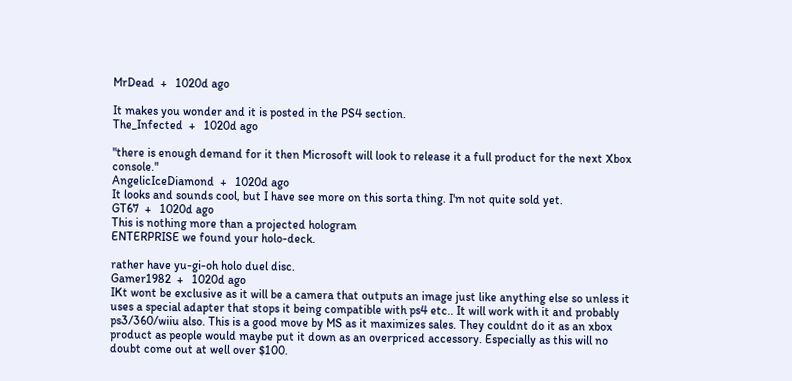MrDead  +   1020d ago

It makes you wonder and it is posted in the PS4 section.
The_Infected  +   1020d ago

"there is enough demand for it then Microsoft will look to release it a full product for the next Xbox console."
AngelicIceDiamond  +   1020d ago
It looks and sounds cool, but I have see more on this sorta thing. I'm not quite sold yet.
GT67  +   1020d ago
This is nothing more than a projected hologram
ENTERPRISE we found your holo-deck.

rather have yu-gi-oh holo duel disc.
Gamer1982  +   1020d ago
IKt wont be exclusive as it will be a camera that outputs an image just like anything else so unless it uses a special adapter that stops it being compatible with ps4 etc.. It will work with it and probably ps3/360/wiiu also. This is a good move by MS as it maximizes sales. They couldnt do it as an xbox product as people would maybe put it down as an overpriced accessory. Especially as this will no doubt come out at well over $100.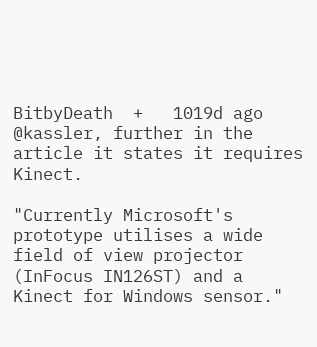BitbyDeath  +   1019d ago
@kassler, further in the article it states it requires Kinect.

"Currently Microsoft's prototype utilises a wide field of view projector (InFocus IN126ST) and a Kinect for Windows sensor."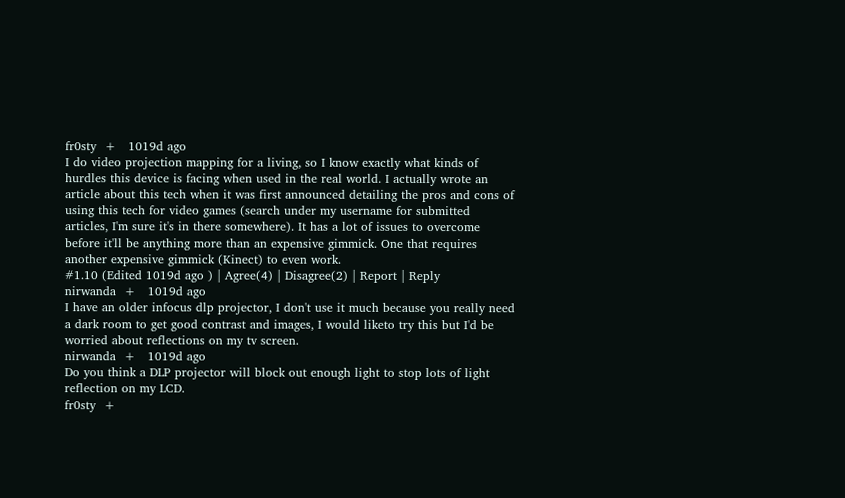fr0sty  +   1019d ago
I do video projection mapping for a living, so I know exactly what kinds of hurdles this device is facing when used in the real world. I actually wrote an article about this tech when it was first announced detailing the pros and cons of using this tech for video games (search under my username for submitted articles, I'm sure it's in there somewhere). It has a lot of issues to overcome before it'll be anything more than an expensive gimmick. One that requires another expensive gimmick (Kinect) to even work.
#1.10 (Edited 1019d ago ) | Agree(4) | Disagree(2) | Report | Reply
nirwanda  +   1019d ago
I have an older infocus dlp projector, I don't use it much because you really need a dark room to get good contrast and images, I would liketo try this but I'd be worried about reflections on my tv screen.
nirwanda  +   1019d ago
Do you think a DLP projector will block out enough light to stop lots of light reflection on my LCD.
fr0sty  +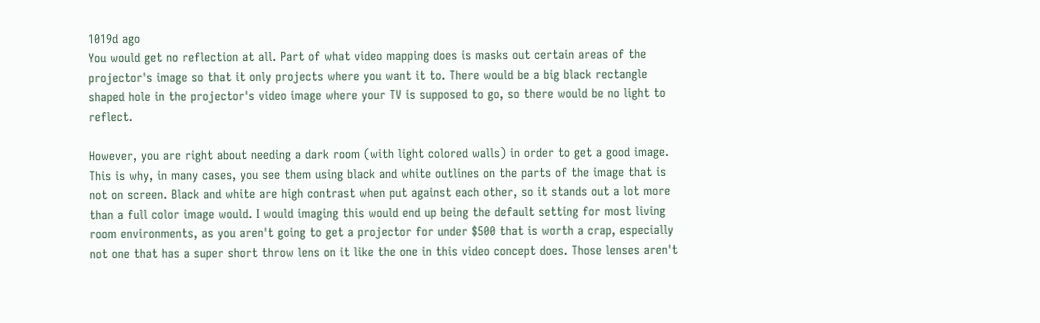1019d ago
You would get no reflection at all. Part of what video mapping does is masks out certain areas of the projector's image so that it only projects where you want it to. There would be a big black rectangle shaped hole in the projector's video image where your TV is supposed to go, so there would be no light to reflect.

However, you are right about needing a dark room (with light colored walls) in order to get a good image. This is why, in many cases, you see them using black and white outlines on the parts of the image that is not on screen. Black and white are high contrast when put against each other, so it stands out a lot more than a full color image would. I would imaging this would end up being the default setting for most living room environments, as you aren't going to get a projector for under $500 that is worth a crap, especially not one that has a super short throw lens on it like the one in this video concept does. Those lenses aren't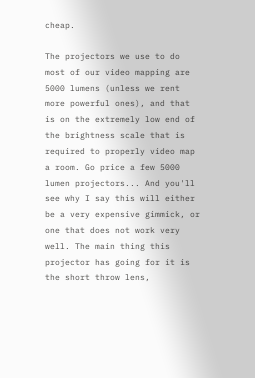cheap.

The projectors we use to do most of our video mapping are 5000 lumens (unless we rent more powerful ones), and that is on the extremely low end of the brightness scale that is required to properly video map a room. Go price a few 5000 lumen projectors... And you'll see why I say this will either be a very expensive gimmick, or one that does not work very well. The main thing this projector has going for it is the short throw lens,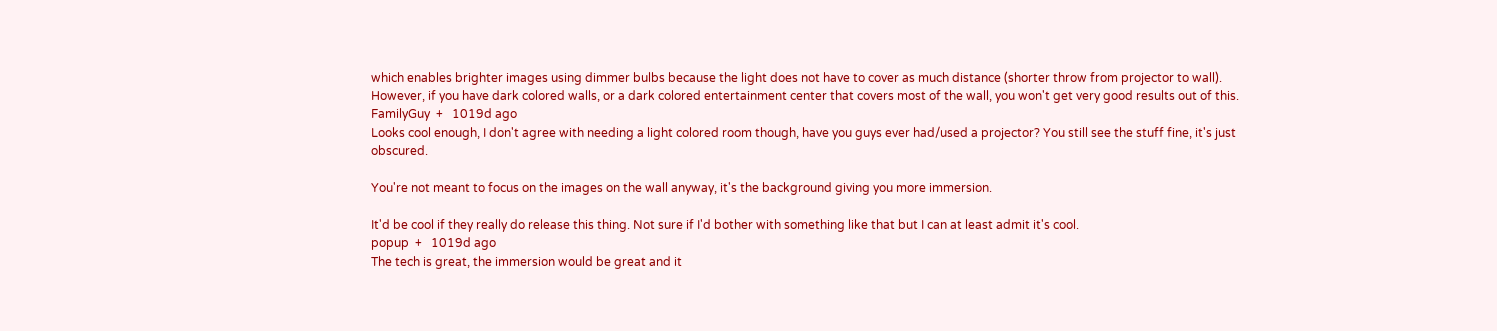which enables brighter images using dimmer bulbs because the light does not have to cover as much distance (shorter throw from projector to wall). However, if you have dark colored walls, or a dark colored entertainment center that covers most of the wall, you won't get very good results out of this.
FamilyGuy  +   1019d ago
Looks cool enough, I don't agree with needing a light colored room though, have you guys ever had/used a projector? You still see the stuff fine, it's just obscured.

You're not meant to focus on the images on the wall anyway, it's the background giving you more immersion.

It'd be cool if they really do release this thing. Not sure if I'd bother with something like that but I can at least admit it's cool.
popup  +   1019d ago
The tech is great, the immersion would be great and it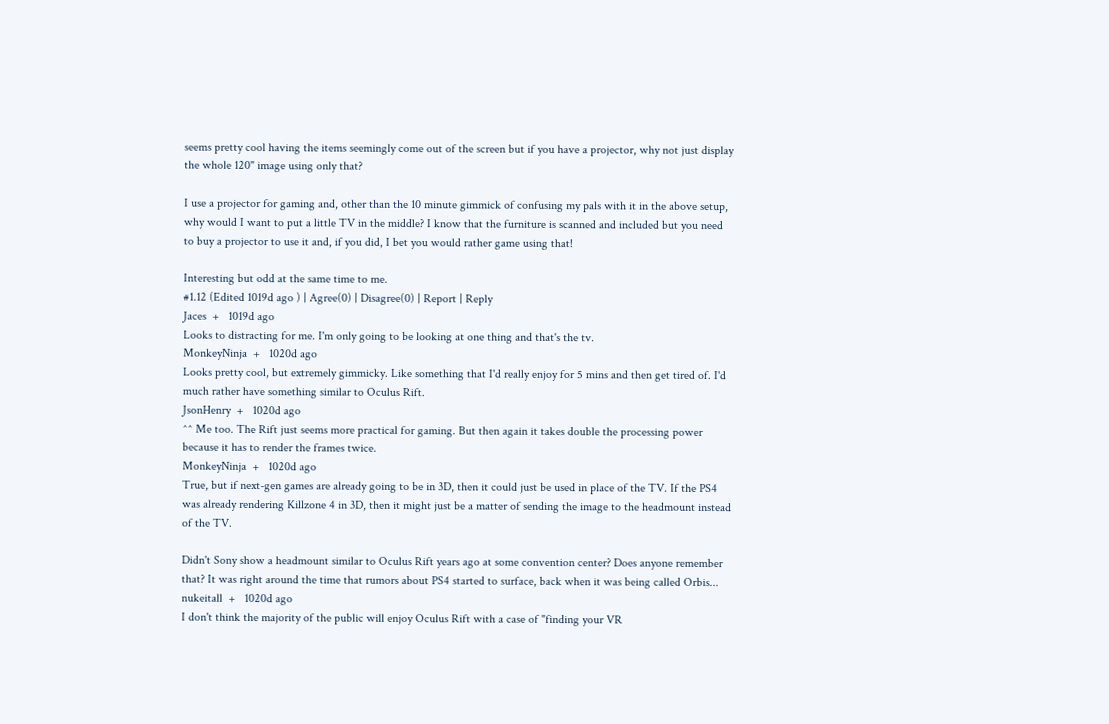seems pretty cool having the items seemingly come out of the screen but if you have a projector, why not just display the whole 120" image using only that?

I use a projector for gaming and, other than the 10 minute gimmick of confusing my pals with it in the above setup, why would I want to put a little TV in the middle? I know that the furniture is scanned and included but you need to buy a projector to use it and, if you did, I bet you would rather game using that!

Interesting but odd at the same time to me.
#1.12 (Edited 1019d ago ) | Agree(0) | Disagree(0) | Report | Reply
Jaces  +   1019d ago
Looks to distracting for me. I'm only going to be looking at one thing and that's the tv.
MonkeyNinja  +   1020d ago
Looks pretty cool, but extremely gimmicky. Like something that I'd really enjoy for 5 mins and then get tired of. I'd much rather have something similar to Oculus Rift.
JsonHenry  +   1020d ago
^^ Me too. The Rift just seems more practical for gaming. But then again it takes double the processing power because it has to render the frames twice.
MonkeyNinja  +   1020d ago
True, but if next-gen games are already going to be in 3D, then it could just be used in place of the TV. If the PS4 was already rendering Killzone 4 in 3D, then it might just be a matter of sending the image to the headmount instead of the TV.

Didn't Sony show a headmount similar to Oculus Rift years ago at some convention center? Does anyone remember that? It was right around the time that rumors about PS4 started to surface, back when it was being called Orbis...
nukeitall  +   1020d ago
I don't think the majority of the public will enjoy Oculus Rift with a case of "finding your VR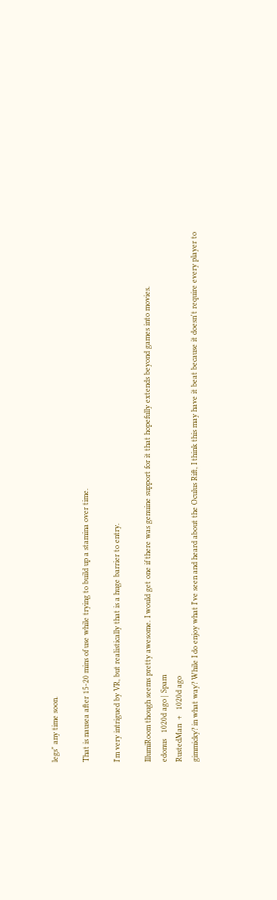legs" any time soon.

That is nausea after 15-20 mins of use while trying to build up a stamina over time.

I'm very intrigued by VR, but realistically that is a huge barrier to entry.

IllumiRoom though seems pretty awesome. I would get one if there was genuine support for it that hopefully extends beyond games into movies.
edonus   1020d ago | Spam
RustedMan  +   1020d ago
gimmicky? in what way? While I do enjoy what I've seen and heard about the Oculus Rift, I think this may have it beat because it doesn't require every player to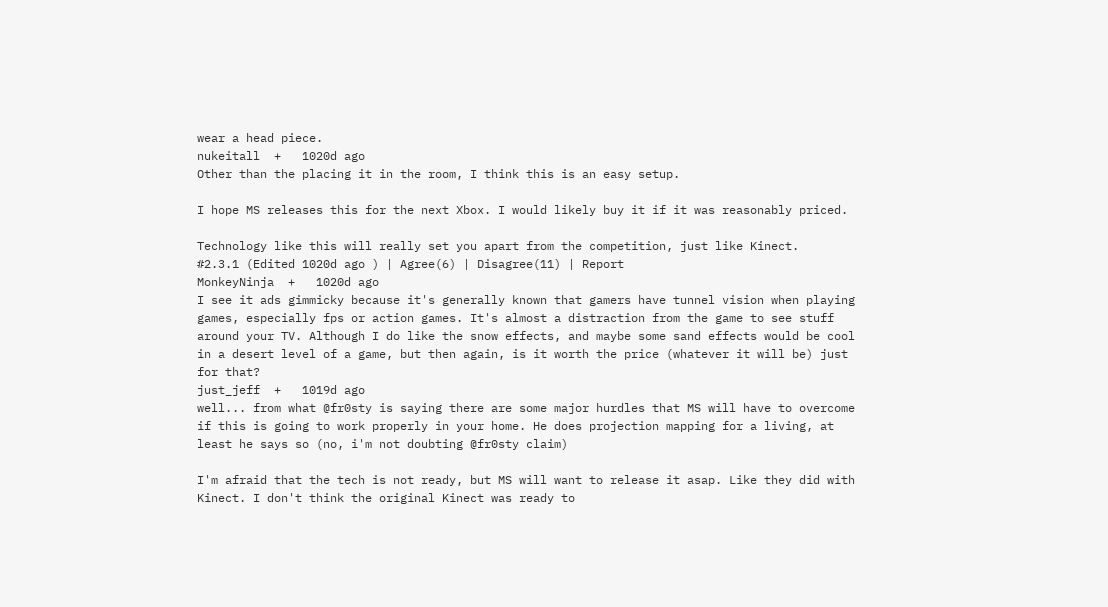wear a head piece.
nukeitall  +   1020d ago
Other than the placing it in the room, I think this is an easy setup.

I hope MS releases this for the next Xbox. I would likely buy it if it was reasonably priced.

Technology like this will really set you apart from the competition, just like Kinect.
#2.3.1 (Edited 1020d ago ) | Agree(6) | Disagree(11) | Report
MonkeyNinja  +   1020d ago
I see it ads gimmicky because it's generally known that gamers have tunnel vision when playing games, especially fps or action games. It's almost a distraction from the game to see stuff around your TV. Although I do like the snow effects, and maybe some sand effects would be cool in a desert level of a game, but then again, is it worth the price (whatever it will be) just for that?
just_jeff  +   1019d ago
well... from what @fr0sty is saying there are some major hurdles that MS will have to overcome if this is going to work properly in your home. He does projection mapping for a living, at least he says so (no, i'm not doubting @fr0sty claim)

I'm afraid that the tech is not ready, but MS will want to release it asap. Like they did with Kinect. I don't think the original Kinect was ready to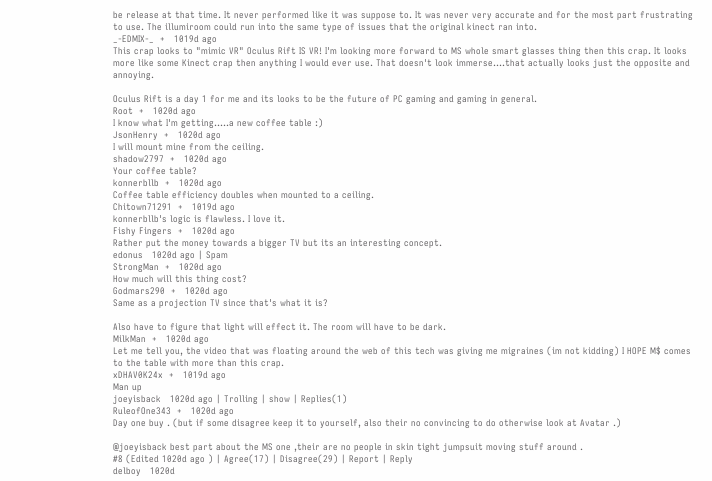be release at that time. It never performed like it was suppose to. It was never very accurate and for the most part frustrating to use. The illumiroom could run into the same type of issues that the original kinect ran into.
_-EDMIX-_  +   1019d ago
This crap looks to "mimic VR" Oculus Rift IS VR! I'm looking more forward to MS whole smart glasses thing then this crap. It looks more like some Kinect crap then anything I would ever use. That doesn't look immerse....that actually looks just the opposite and annoying.

Oculus Rift is a day 1 for me and its looks to be the future of PC gaming and gaming in general.
Root  +   1020d ago
I know what I'm getting.....a new coffee table :)
JsonHenry  +   1020d ago
I will mount mine from the ceiling.
shadow2797  +   1020d ago
Your coffee table?
konnerbllb  +   1020d ago
Coffee table efficiency doubles when mounted to a ceiling.
Chitown71291  +   1019d ago
konnerbllb's logic is flawless. I love it.
Fishy Fingers  +   1020d ago
Rather put the money towards a bigger TV but its an interesting concept.
edonus   1020d ago | Spam
StrongMan  +   1020d ago
How much will this thing cost?
Godmars290  +   1020d ago
Same as a projection TV since that's what it is?

Also have to figure that light will effect it. The room will have to be dark.
MilkMan  +   1020d ago
Let me tell you, the video that was floating around the web of this tech was giving me migraines (im not kidding) I HOPE M$ comes to the table with more than this crap.
xDHAV0K24x  +   1019d ago
Man up
joeyisback   1020d ago | Trolling | show | Replies(1)
RuleofOne343  +   1020d ago
Day one buy . (but if some disagree keep it to yourself, also their no convincing to do otherwise look at Avatar .)

@joeyisback best part about the MS one ,their are no people in skin tight jumpsuit moving stuff around .
#8 (Edited 1020d ago ) | Agree(17) | Disagree(29) | Report | Reply
delboy   1020d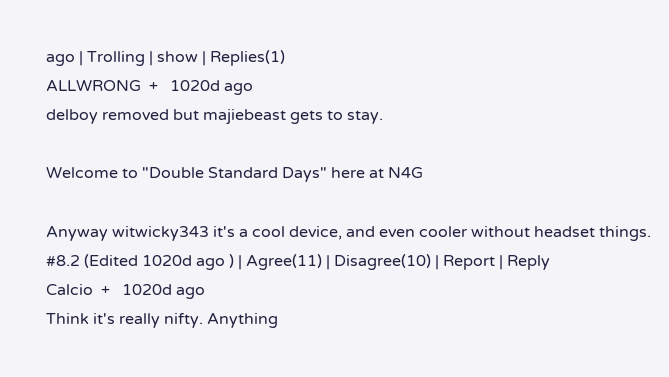ago | Trolling | show | Replies(1)
ALLWRONG  +   1020d ago
delboy removed but majiebeast gets to stay.

Welcome to "Double Standard Days" here at N4G

Anyway witwicky343 it's a cool device, and even cooler without headset things.
#8.2 (Edited 1020d ago ) | Agree(11) | Disagree(10) | Report | Reply
Calcio  +   1020d ago
Think it's really nifty. Anything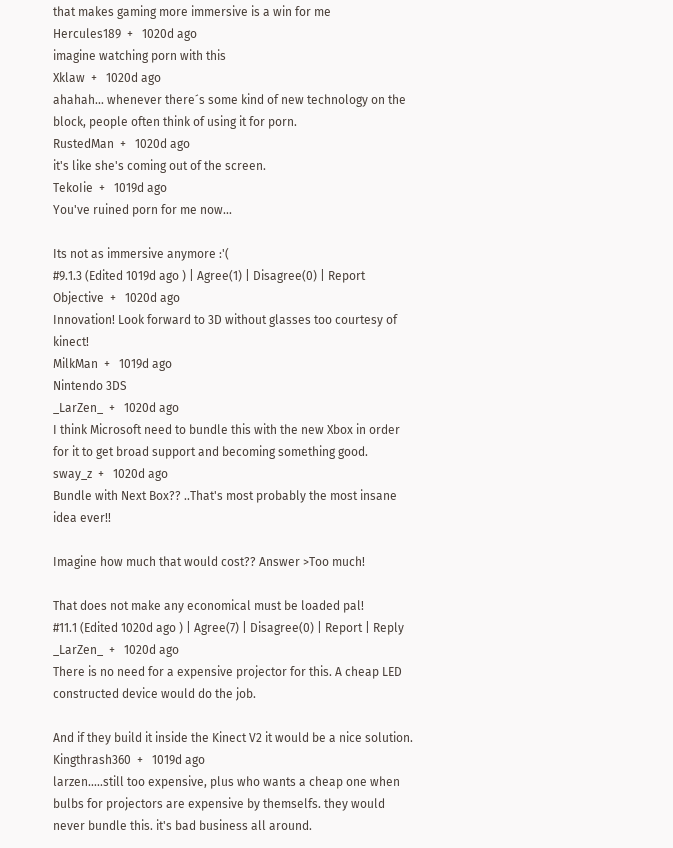that makes gaming more immersive is a win for me
Hercules189  +   1020d ago
imagine watching porn with this
Xklaw  +   1020d ago
ahahah... whenever there´s some kind of new technology on the block, people often think of using it for porn.
RustedMan  +   1020d ago
it's like she's coming out of the screen.
TekoIie  +   1019d ago
You've ruined porn for me now...

Its not as immersive anymore :'(
#9.1.3 (Edited 1019d ago ) | Agree(1) | Disagree(0) | Report
Objective  +   1020d ago
Innovation! Look forward to 3D without glasses too courtesy of kinect!
MilkMan  +   1019d ago
Nintendo 3DS
_LarZen_  +   1020d ago
I think Microsoft need to bundle this with the new Xbox in order for it to get broad support and becoming something good.
sway_z  +   1020d ago
Bundle with Next Box?? ..That's most probably the most insane idea ever!!

Imagine how much that would cost?? Answer >Too much!

That does not make any economical must be loaded pal!
#11.1 (Edited 1020d ago ) | Agree(7) | Disagree(0) | Report | Reply
_LarZen_  +   1020d ago
There is no need for a expensive projector for this. A cheap LED constructed device would do the job.

And if they build it inside the Kinect V2 it would be a nice solution.
Kingthrash360  +   1019d ago
larzen.....still too expensive, plus who wants a cheap one when bulbs for projectors are expensive by themselfs. they would never bundle this. it's bad business all around.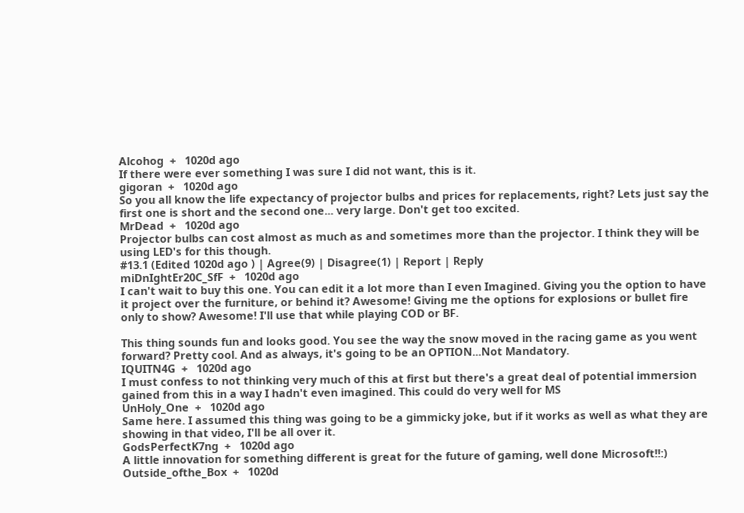Alcohog  +   1020d ago
If there were ever something I was sure I did not want, this is it.
gigoran  +   1020d ago
So you all know the life expectancy of projector bulbs and prices for replacements, right? Lets just say the first one is short and the second one... very large. Don't get too excited.
MrDead  +   1020d ago
Projector bulbs can cost almost as much as and sometimes more than the projector. I think they will be using LED's for this though.
#13.1 (Edited 1020d ago ) | Agree(9) | Disagree(1) | Report | Reply
miDnIghtEr20C_SfF  +   1020d ago
I can't wait to buy this one. You can edit it a lot more than I even Imagined. Giving you the option to have it project over the furniture, or behind it? Awesome! Giving me the options for explosions or bullet fire only to show? Awesome! I'll use that while playing COD or BF.

This thing sounds fun and looks good. You see the way the snow moved in the racing game as you went forward? Pretty cool. And as always, it's going to be an OPTION...Not Mandatory.
IQUITN4G  +   1020d ago
I must confess to not thinking very much of this at first but there's a great deal of potential immersion gained from this in a way I hadn't even imagined. This could do very well for MS
UnHoly_One  +   1020d ago
Same here. I assumed this thing was going to be a gimmicky joke, but if it works as well as what they are showing in that video, I'll be all over it.
GodsPerfectK7ng  +   1020d ago
A little innovation for something different is great for the future of gaming, well done Microsoft!!:)
Outside_ofthe_Box  +   1020d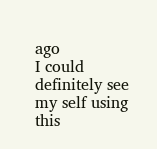ago
I could definitely see my self using this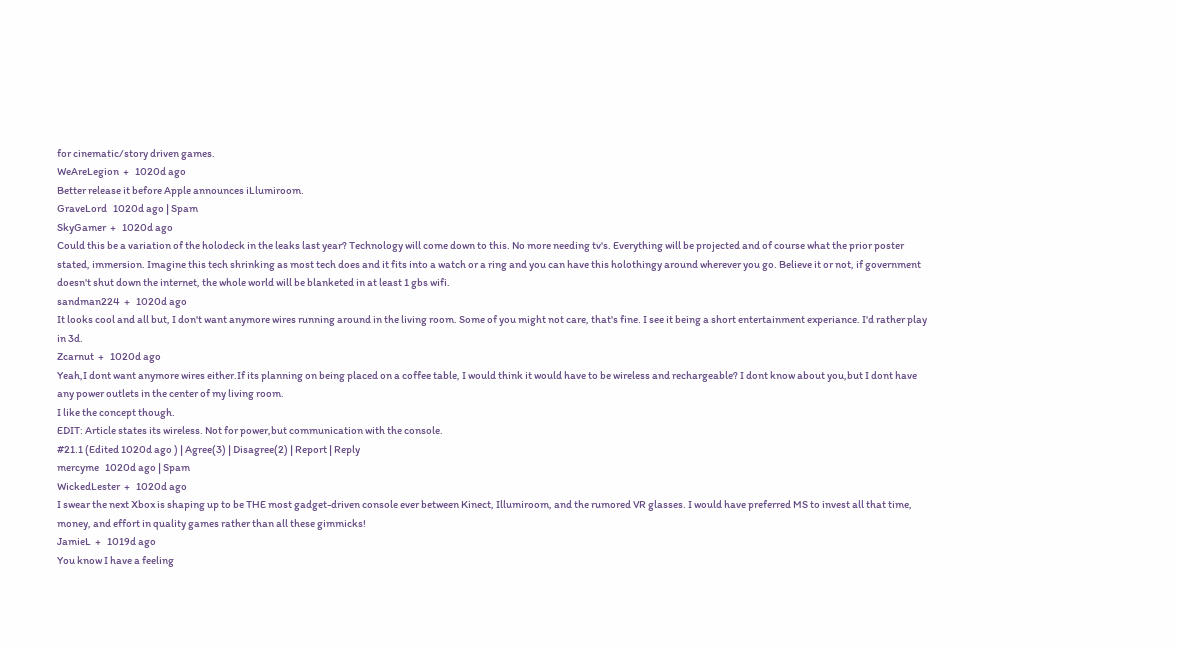for cinematic/story driven games.
WeAreLegion  +   1020d ago
Better release it before Apple announces iLlumiroom.
GraveLord   1020d ago | Spam
SkyGamer  +   1020d ago
Could this be a variation of the holodeck in the leaks last year? Technology will come down to this. No more needing tv's. Everything will be projected and of course what the prior poster stated, immersion. Imagine this tech shrinking as most tech does and it fits into a watch or a ring and you can have this holothingy around wherever you go. Believe it or not, if government doesn't shut down the internet, the whole world will be blanketed in at least 1 gbs wifi.
sandman224  +   1020d ago
It looks cool and all but, I don't want anymore wires running around in the living room. Some of you might not care, that's fine. I see it being a short entertainment experiance. I'd rather play in 3d.
Zcarnut  +   1020d ago
Yeah,I dont want anymore wires either.If its planning on being placed on a coffee table, I would think it would have to be wireless and rechargeable? I dont know about you,but I dont have any power outlets in the center of my living room.
I like the concept though.
EDIT: Article states its wireless. Not for power,but communication with the console.
#21.1 (Edited 1020d ago ) | Agree(3) | Disagree(2) | Report | Reply
mercyme   1020d ago | Spam
WickedLester  +   1020d ago
I swear the next Xbox is shaping up to be THE most gadget-driven console ever between Kinect, Illumiroom, and the rumored VR glasses. I would have preferred MS to invest all that time, money, and effort in quality games rather than all these gimmicks!
JamieL  +   1019d ago
You know I have a feeling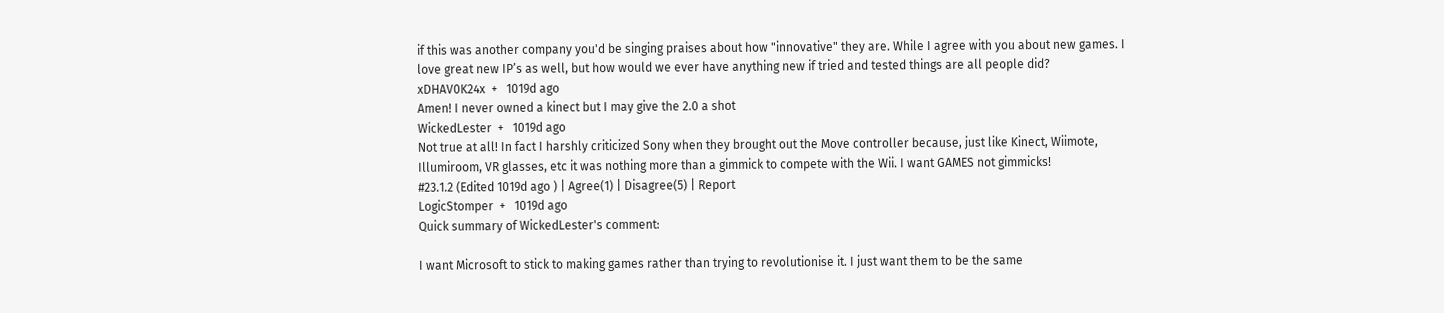if this was another company you'd be singing praises about how "innovative" they are. While I agree with you about new games. I love great new IP’s as well, but how would we ever have anything new if tried and tested things are all people did?
xDHAV0K24x  +   1019d ago
Amen! I never owned a kinect but I may give the 2.0 a shot
WickedLester  +   1019d ago
Not true at all! In fact I harshly criticized Sony when they brought out the Move controller because, just like Kinect, Wiimote, Illumiroom, VR glasses, etc it was nothing more than a gimmick to compete with the Wii. I want GAMES not gimmicks!
#23.1.2 (Edited 1019d ago ) | Agree(1) | Disagree(5) | Report
LogicStomper  +   1019d ago
Quick summary of WickedLester's comment:

I want Microsoft to stick to making games rather than trying to revolutionise it. I just want them to be the same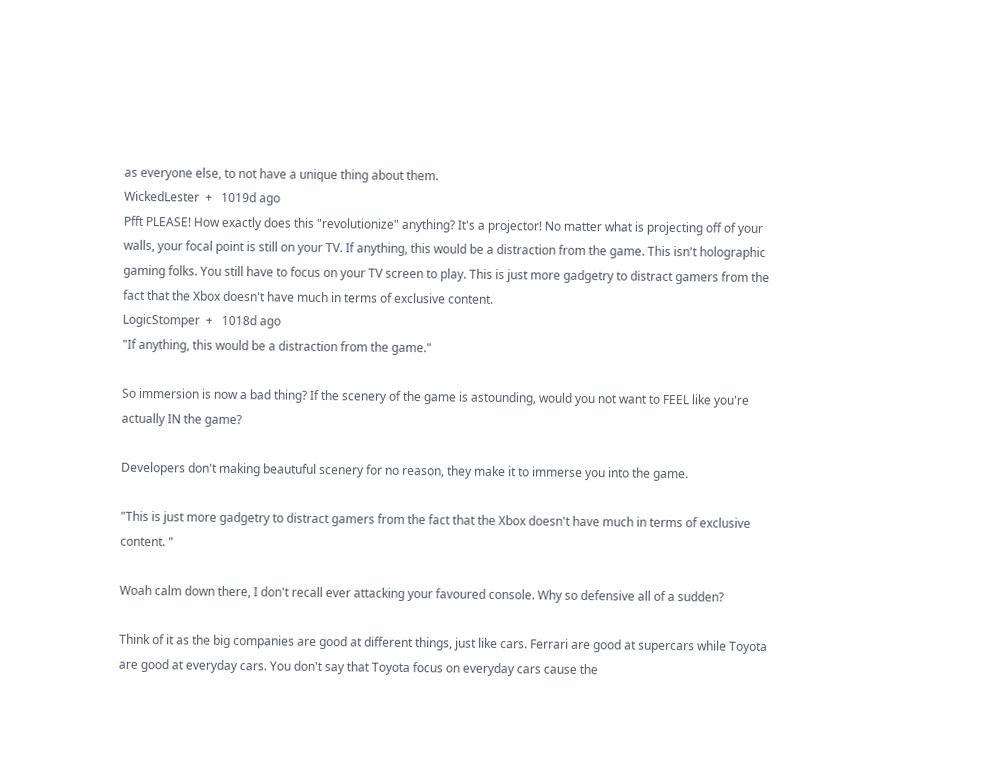as everyone else, to not have a unique thing about them.
WickedLester  +   1019d ago
Pfft PLEASE! How exactly does this "revolutionize" anything? It's a projector! No matter what is projecting off of your walls, your focal point is still on your TV. If anything, this would be a distraction from the game. This isn't holographic gaming folks. You still have to focus on your TV screen to play. This is just more gadgetry to distract gamers from the fact that the Xbox doesn't have much in terms of exclusive content.
LogicStomper  +   1018d ago
"If anything, this would be a distraction from the game."

So immersion is now a bad thing? If the scenery of the game is astounding, would you not want to FEEL like you're actually IN the game?

Developers don't making beautuful scenery for no reason, they make it to immerse you into the game.

"This is just more gadgetry to distract gamers from the fact that the Xbox doesn't have much in terms of exclusive content. "

Woah calm down there, I don't recall ever attacking your favoured console. Why so defensive all of a sudden?

Think of it as the big companies are good at different things, just like cars. Ferrari are good at supercars while Toyota are good at everyday cars. You don't say that Toyota focus on everyday cars cause the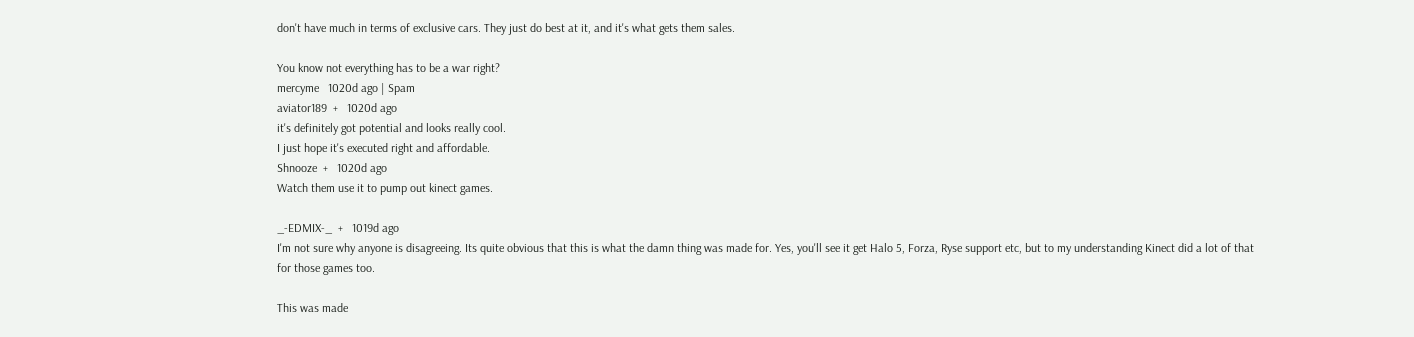don't have much in terms of exclusive cars. They just do best at it, and it's what gets them sales.

You know not everything has to be a war right?
mercyme   1020d ago | Spam
aviator189  +   1020d ago
it's definitely got potential and looks really cool.
I just hope it's executed right and affordable.
Shnooze  +   1020d ago
Watch them use it to pump out kinect games.

_-EDMIX-_  +   1019d ago
I'm not sure why anyone is disagreeing. Its quite obvious that this is what the damn thing was made for. Yes, you'll see it get Halo 5, Forza, Ryse support etc, but to my understanding Kinect did a lot of that for those games too.

This was made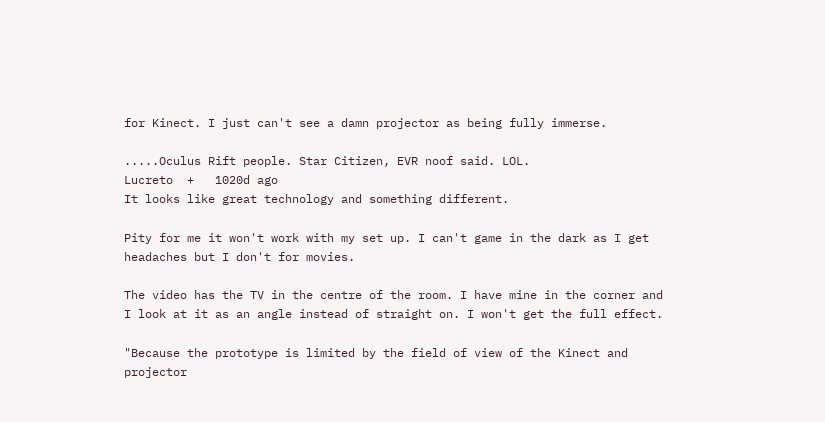for Kinect. I just can't see a damn projector as being fully immerse.

.....Oculus Rift people. Star Citizen, EVR noof said. LOL.
Lucreto  +   1020d ago
It looks like great technology and something different.

Pity for me it won't work with my set up. I can't game in the dark as I get headaches but I don't for movies.

The video has the TV in the centre of the room. I have mine in the corner and I look at it as an angle instead of straight on. I won't get the full effect.

"Because the prototype is limited by the field of view of the Kinect and projector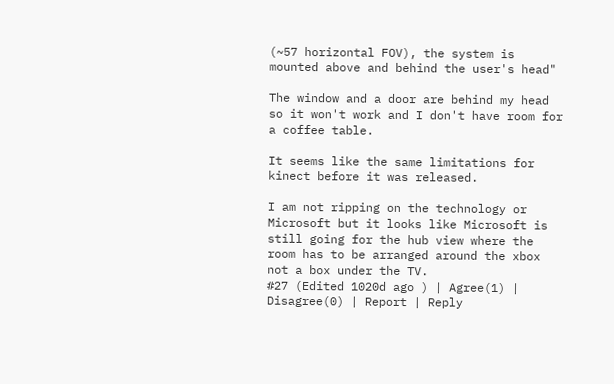(~57 horizontal FOV), the system is mounted above and behind the user's head"

The window and a door are behind my head so it won't work and I don't have room for a coffee table.

It seems like the same limitations for kinect before it was released.

I am not ripping on the technology or Microsoft but it looks like Microsoft is still going for the hub view where the room has to be arranged around the xbox not a box under the TV.
#27 (Edited 1020d ago ) | Agree(1) | Disagree(0) | Report | Reply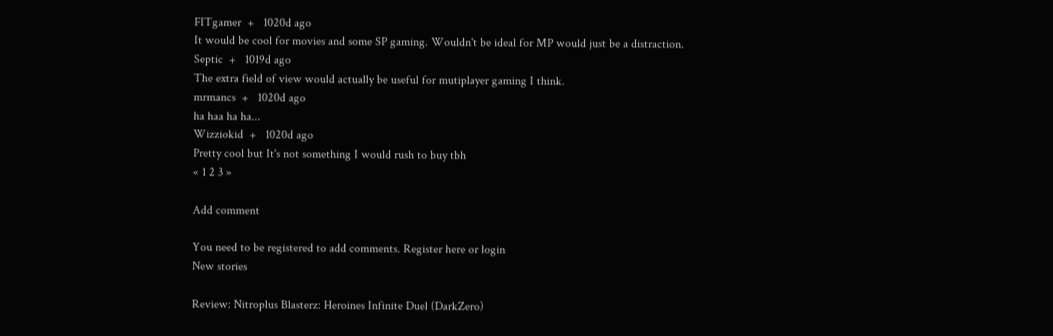FITgamer  +   1020d ago
It would be cool for movies and some SP gaming. Wouldn't be ideal for MP would just be a distraction.
Septic  +   1019d ago
The extra field of view would actually be useful for mutiplayer gaming I think.
mrmancs  +   1020d ago
ha haa ha ha...
Wizziokid  +   1020d ago
Pretty cool but It's not something I would rush to buy tbh
« 1 2 3 »

Add comment

You need to be registered to add comments. Register here or login
New stories

Review: Nitroplus Blasterz: Heroines Infinite Duel (DarkZero)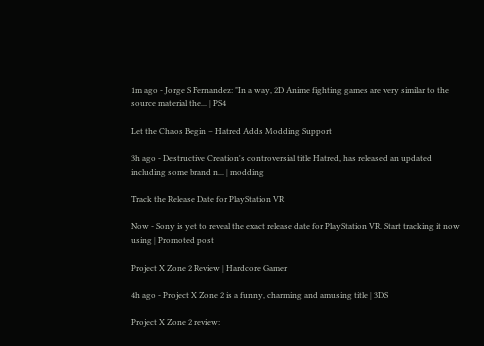1m ago - Jorge S Fernandez: "In a way, 2D Anime fighting games are very similar to the source material the... | PS4

Let the Chaos Begin – Hatred Adds Modding Support

3h ago - Destructive Creation's controversial title Hatred, has released an updated including some brand n... | modding

Track the Release Date for PlayStation VR

Now - Sony is yet to reveal the exact release date for PlayStation VR. Start tracking it now using | Promoted post

Project X Zone 2 Review | Hardcore Gamer

4h ago - Project X Zone 2 is a funny, charming and amusing title | 3DS

Project X Zone 2 review: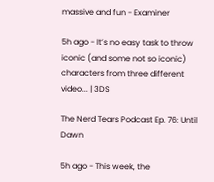massive and fun - Examiner

5h ago - It’s no easy task to throw iconic (and some not so iconic) characters from three different video... | 3DS

The Nerd Tears Podcast Ep. 76: Until Dawn

5h ago - This week, the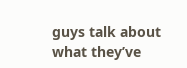guys talk about what they’ve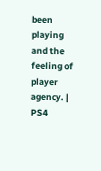been playing and the feeling of player agency. | PS4